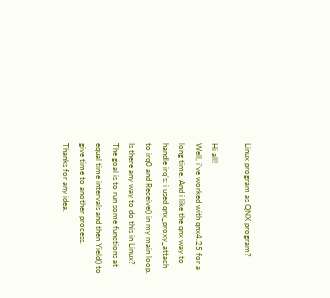Linux program as QNX program?

Hi all!
Well, i’ve worked with qnx4.25 for a long time. And i like the qnx way to handle irq’s: i used qnx_proxy_attach to irq0 and Receive() in my main loop. Is there any way to do this in Linux? The goal is to run some functions at equal time intervals and then Yield() to give time to another process.
Thanks for any idea.